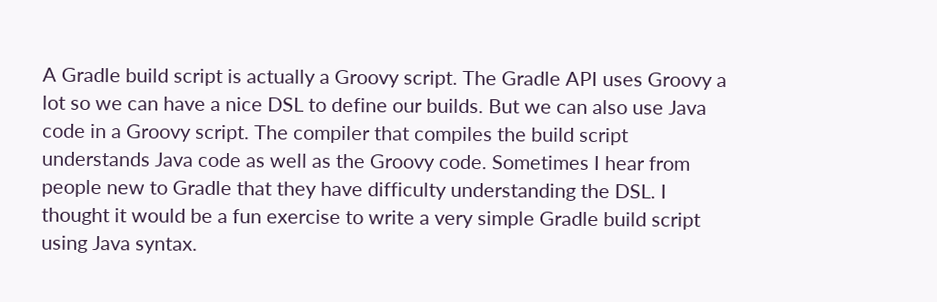A Gradle build script is actually a Groovy script. The Gradle API uses Groovy a lot so we can have a nice DSL to define our builds. But we can also use Java code in a Groovy script. The compiler that compiles the build script understands Java code as well as the Groovy code. Sometimes I hear from people new to Gradle that they have difficulty understanding the DSL. I thought it would be a fun exercise to write a very simple Gradle build script using Java syntax.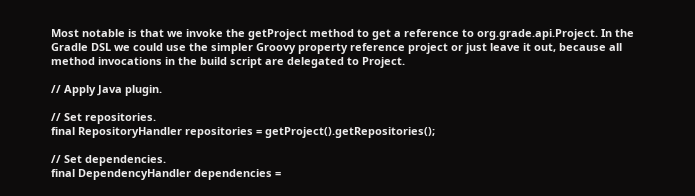Most notable is that we invoke the getProject method to get a reference to org.grade.api.Project. In the Gradle DSL we could use the simpler Groovy property reference project or just leave it out, because all method invocations in the build script are delegated to Project.

// Apply Java plugin.

// Set repositories.
final RepositoryHandler repositories = getProject().getRepositories();

// Set dependencies.
final DependencyHandler dependencies =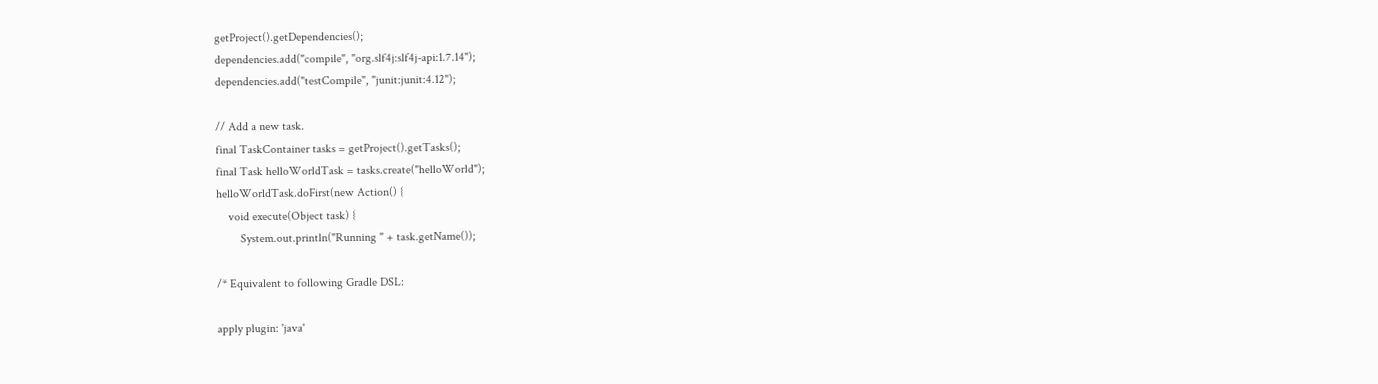getProject().getDependencies();
dependencies.add("compile", "org.slf4j:slf4j-api:1.7.14");
dependencies.add("testCompile", "junit:junit:4.12");

// Add a new task.
final TaskContainer tasks = getProject().getTasks();
final Task helloWorldTask = tasks.create("helloWorld");
helloWorldTask.doFirst(new Action() {
    void execute(Object task) {
        System.out.println("Running " + task.getName());

/* Equivalent to following Gradle DSL:

apply plugin: 'java'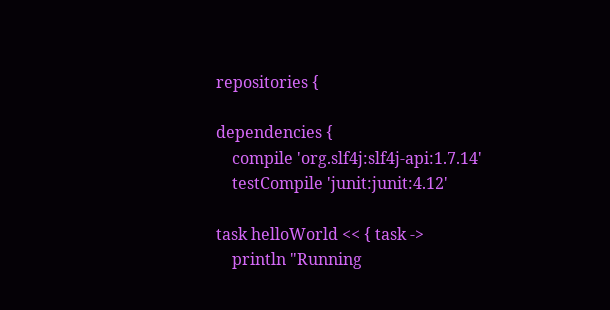repositories {

dependencies {
    compile 'org.slf4j:slf4j-api:1.7.14'
    testCompile 'junit:junit:4.12'

task helloWorld << { task ->
    println "Running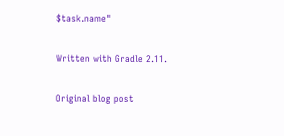$task.name"

Written with Gradle 2.11.

Original blog post